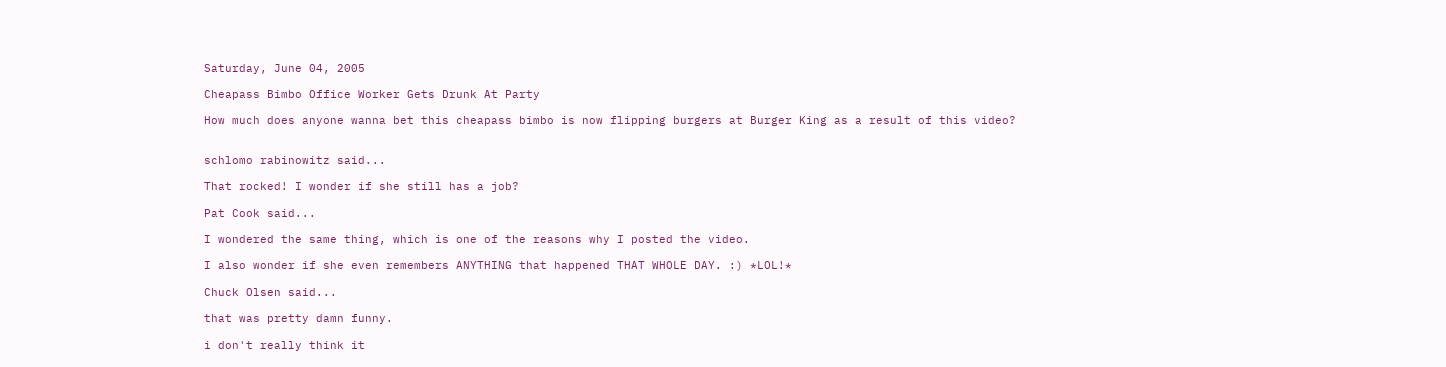Saturday, June 04, 2005

Cheapass Bimbo Office Worker Gets Drunk At Party

How much does anyone wanna bet this cheapass bimbo is now flipping burgers at Burger King as a result of this video?


schlomo rabinowitz said...

That rocked! I wonder if she still has a job?

Pat Cook said...

I wondered the same thing, which is one of the reasons why I posted the video.

I also wonder if she even remembers ANYTHING that happened THAT WHOLE DAY. :) *LOL!*

Chuck Olsen said...

that was pretty damn funny.

i don't really think it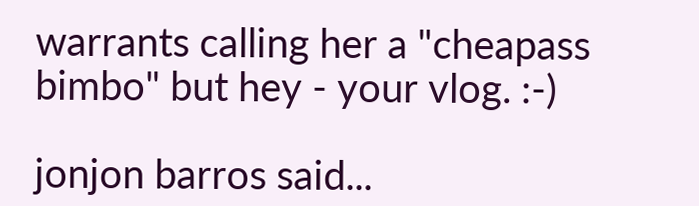warrants calling her a "cheapass bimbo" but hey - your vlog. :-)

jonjon barros said...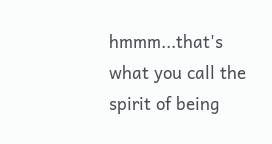hmmm...that's what you call the spirit of being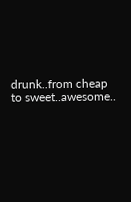drunk..from cheap to sweet..awesome..